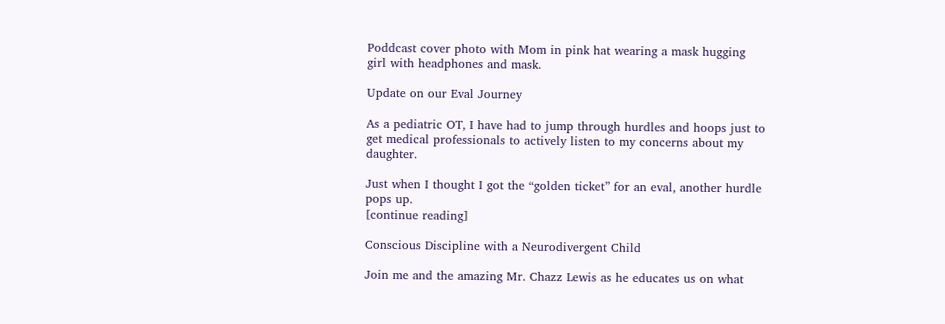Poddcast cover photo with Mom in pink hat wearing a mask hugging girl with headphones and mask.

Update on our Eval Journey

As a pediatric OT, I have had to jump through hurdles and hoops just to get medical professionals to actively listen to my concerns about my daughter.

Just when I thought I got the “golden ticket” for an eval, another hurdle pops up.
[continue reading]

Conscious Discipline with a Neurodivergent Child

Join me and the amazing Mr. Chazz Lewis as he educates us on what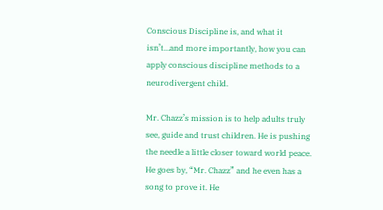Conscious Discipline is, and what it isn’t…and more importantly, how you can apply conscious discipline methods to a neurodivergent child.

Mr. Chazz’s mission is to help adults truly see, guide and trust children. He is pushing the needle a little closer toward world peace. He goes by, “Mr. Chazz” and he even has a song to prove it. He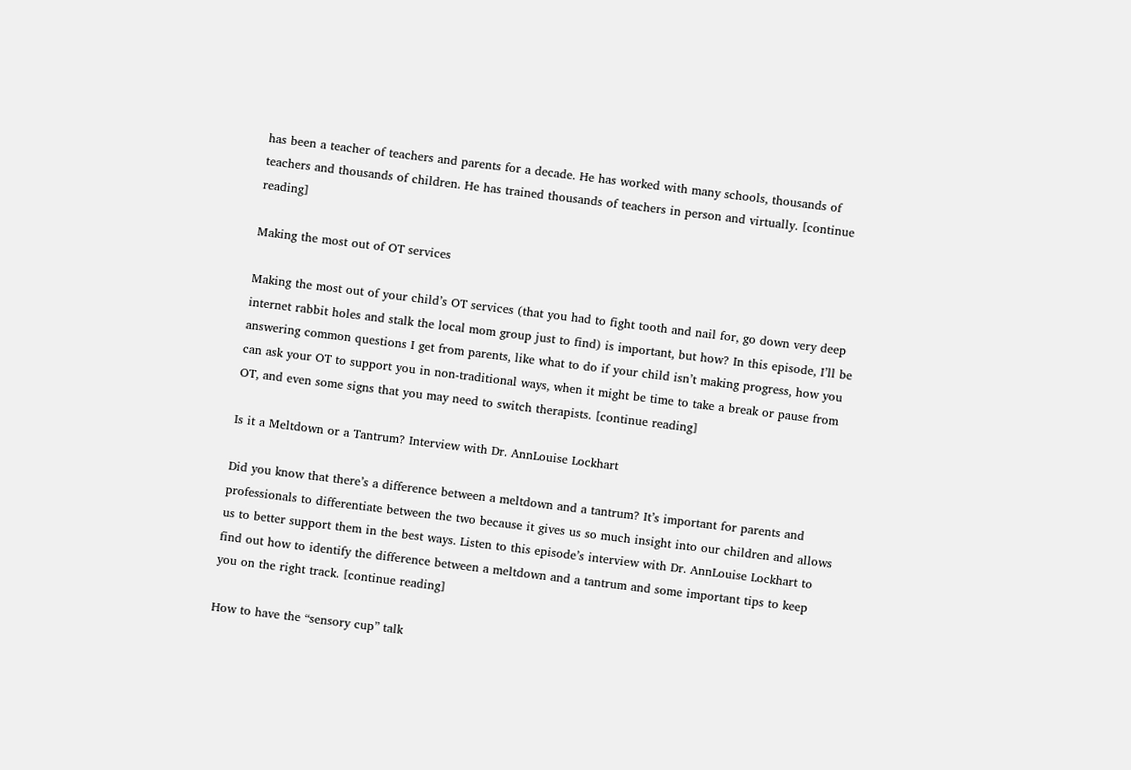has been a teacher of teachers and parents for a decade. He has worked with many schools, thousands of teachers and thousands of children. He has trained thousands of teachers in person and virtually. [continue reading]

Making the most out of OT services

Making the most out of your child’s OT services (that you had to fight tooth and nail for, go down very deep internet rabbit holes and stalk the local mom group just to find) is important, but how? In this episode, I’ll be answering common questions I get from parents, like what to do if your child isn’t making progress, how you can ask your OT to support you in non-traditional ways, when it might be time to take a break or pause from OT, and even some signs that you may need to switch therapists. [continue reading]

Is it a Meltdown or a Tantrum? Interview with Dr. AnnLouise Lockhart

Did you know that there’s a difference between a meltdown and a tantrum? It’s important for parents and professionals to differentiate between the two because it gives us so much insight into our children and allows us to better support them in the best ways. Listen to this episode’s interview with Dr. AnnLouise Lockhart to find out how to identify the difference between a meltdown and a tantrum and some important tips to keep you on the right track. [continue reading]

How to have the “sensory cup” talk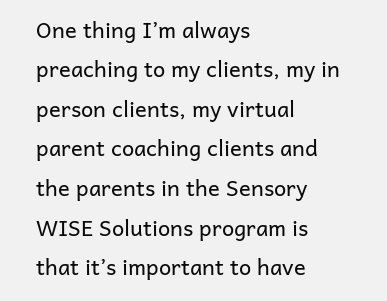One thing I’m always preaching to my clients, my in person clients, my virtual parent coaching clients and the parents in the Sensory WISE Solutions program is that it’s important to have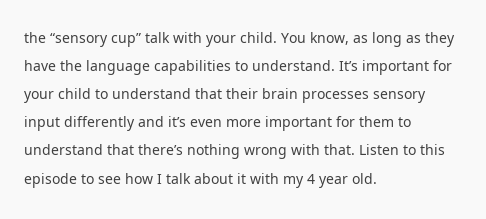the “sensory cup” talk with your child. You know, as long as they have the language capabilities to understand. It’s important for your child to understand that their brain processes sensory input differently and it’s even more important for them to understand that there’s nothing wrong with that. Listen to this episode to see how I talk about it with my 4 year old.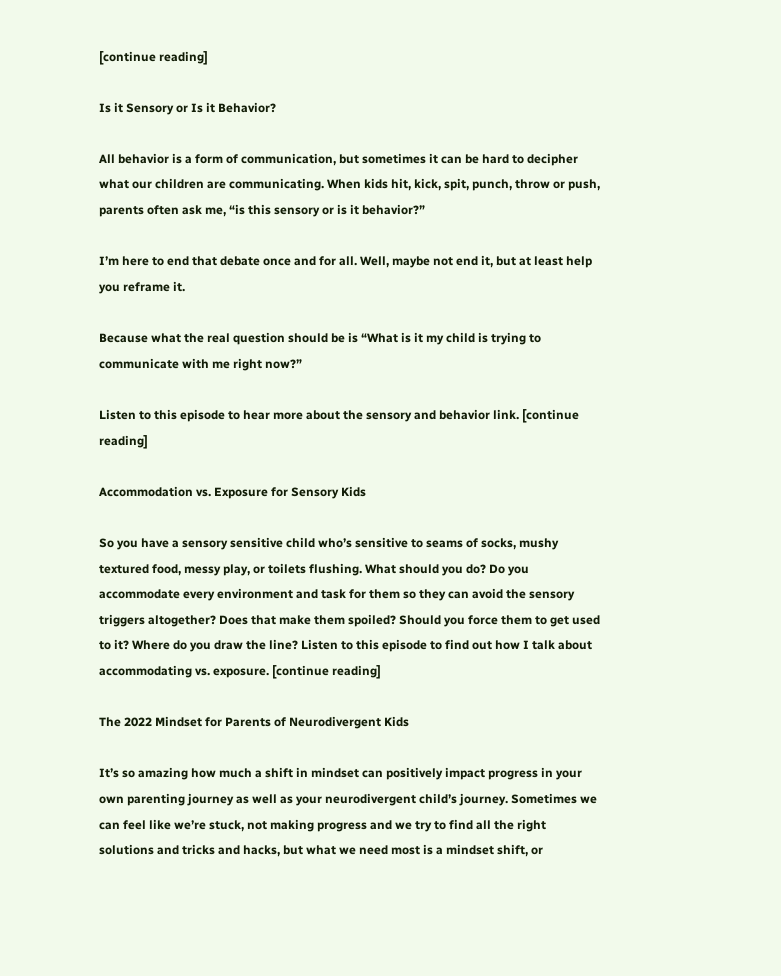[continue reading]

Is it Sensory or Is it Behavior?

All behavior is a form of communication, but sometimes it can be hard to decipher what our children are communicating. When kids hit, kick, spit, punch, throw or push, parents often ask me, “is this sensory or is it behavior?”

I’m here to end that debate once and for all. Well, maybe not end it, but at least help you reframe it.

Because what the real question should be is “What is it my child is trying to communicate with me right now?”

Listen to this episode to hear more about the sensory and behavior link. [continue reading]

Accommodation vs. Exposure for Sensory Kids

So you have a sensory sensitive child who’s sensitive to seams of socks, mushy textured food, messy play, or toilets flushing. What should you do? Do you accommodate every environment and task for them so they can avoid the sensory triggers altogether? Does that make them spoiled? Should you force them to get used to it? Where do you draw the line? Listen to this episode to find out how I talk about accommodating vs. exposure. [continue reading]

The 2022 Mindset for Parents of Neurodivergent Kids

It’s so amazing how much a shift in mindset can positively impact progress in your own parenting journey as well as your neurodivergent child’s journey. Sometimes we can feel like we’re stuck, not making progress and we try to find all the right solutions and tricks and hacks, but what we need most is a mindset shift, or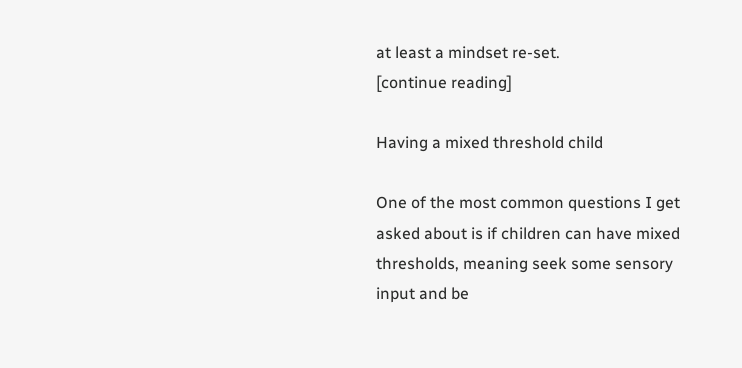at least a mindset re-set.
[continue reading]

Having a mixed threshold child

One of the most common questions I get asked about is if children can have mixed thresholds, meaning seek some sensory input and be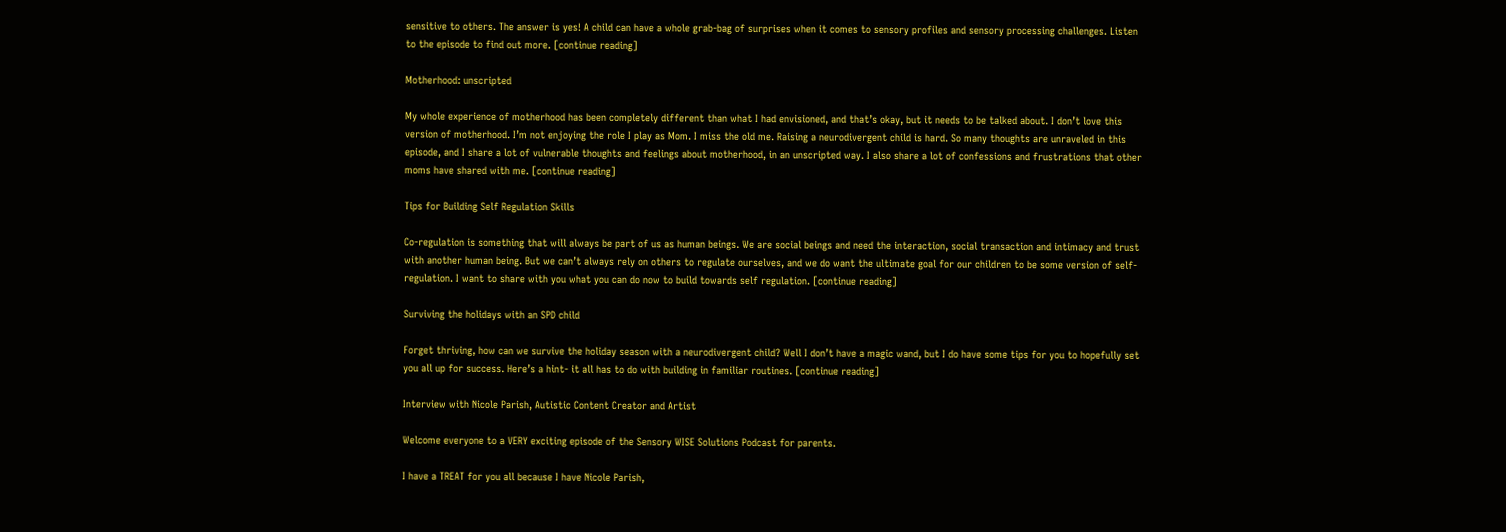sensitive to others. The answer is yes! A child can have a whole grab-bag of surprises when it comes to sensory profiles and sensory processing challenges. Listen to the episode to find out more. [continue reading]

Motherhood: unscripted

My whole experience of motherhood has been completely different than what I had envisioned, and that’s okay, but it needs to be talked about. I don’t love this version of motherhood. I’m not enjoying the role I play as Mom. I miss the old me. Raising a neurodivergent child is hard. So many thoughts are unraveled in this episode, and I share a lot of vulnerable thoughts and feelings about motherhood, in an unscripted way. I also share a lot of confessions and frustrations that other moms have shared with me. [continue reading]

Tips for Building Self Regulation Skills

Co-regulation is something that will always be part of us as human beings. We are social beings and need the interaction, social transaction and intimacy and trust with another human being. But we can’t always rely on others to regulate ourselves, and we do want the ultimate goal for our children to be some version of self-regulation. I want to share with you what you can do now to build towards self regulation. [continue reading]

Surviving the holidays with an SPD child

Forget thriving, how can we survive the holiday season with a neurodivergent child? Well I don’t have a magic wand, but I do have some tips for you to hopefully set you all up for success. Here’s a hint- it all has to do with building in familiar routines. [continue reading]

Interview with Nicole Parish, Autistic Content Creator and Artist

Welcome everyone to a VERY exciting episode of the Sensory WISE Solutions Podcast for parents.

I have a TREAT for you all because I have Nicole Parish,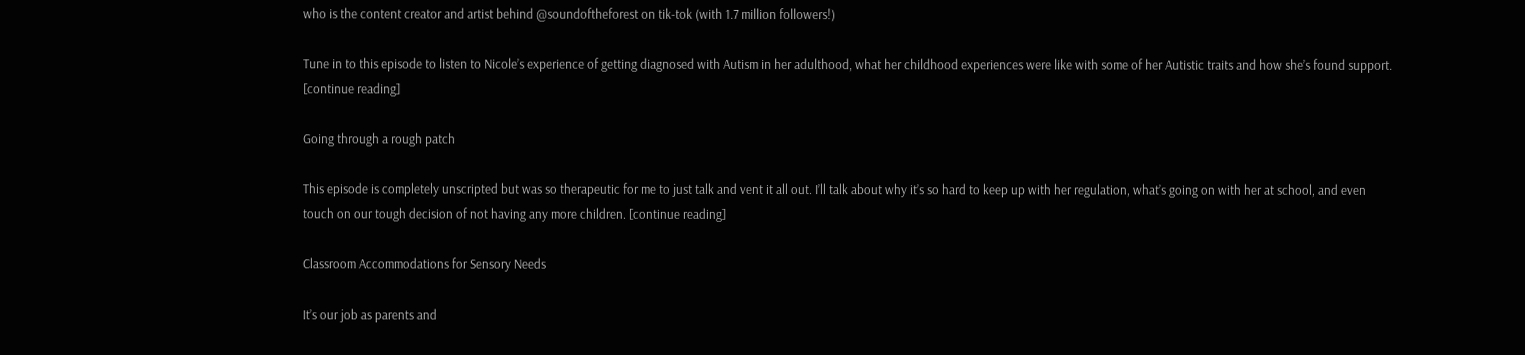who is the content creator and artist behind @soundoftheforest on tik-tok (with 1.7 million followers!)

Tune in to this episode to listen to Nicole’s experience of getting diagnosed with Autism in her adulthood, what her childhood experiences were like with some of her Autistic traits and how she’s found support. [continue reading]

Going through a rough patch

This episode is completely unscripted but was so therapeutic for me to just talk and vent it all out. I’ll talk about why it’s so hard to keep up with her regulation, what’s going on with her at school, and even touch on our tough decision of not having any more children. [continue reading]

Classroom Accommodations for Sensory Needs

It’s our job as parents and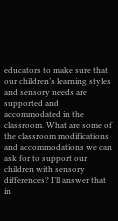educators to make sure that our children’s learning styles and sensory needs are supported and accommodated in the classroom. What are some of the classroom modifications and accommodations we can ask for to support our children with sensory differences? I’ll answer that in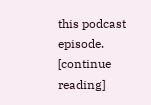this podcast episode. [continue reading]